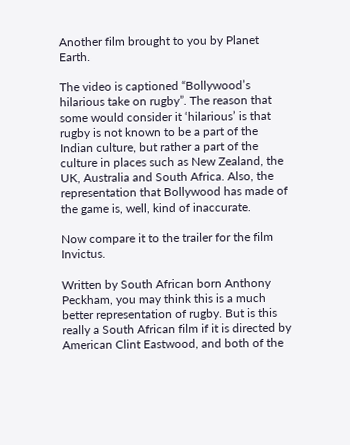Another film brought to you by Planet Earth.

The video is captioned “Bollywood’s hilarious take on rugby”. The reason that some would consider it ‘hilarious’ is that rugby is not known to be a part of the Indian culture, but rather a part of the culture in places such as New Zealand, the UK, Australia and South Africa. Also, the representation that Bollywood has made of the game is, well, kind of inaccurate.

Now compare it to the trailer for the film Invictus.

Written by South African born Anthony Peckham, you may think this is a much better representation of rugby. But is this really a South African film if it is directed by American Clint Eastwood, and both of the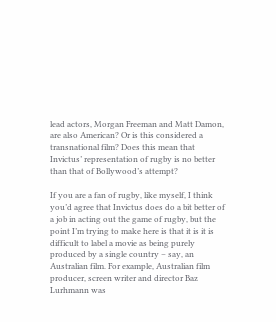lead actors, Morgan Freeman and Matt Damon, are also American? Or is this considered a transnational film? Does this mean that Invictus’ representation of rugby is no better than that of Bollywood’s attempt?

If you are a fan of rugby, like myself, I think you’d agree that Invictus does do a bit better of a job in acting out the game of rugby, but the point I’m trying to make here is that it is it is difficult to label a movie as being purely produced by a single country – say, an Australian film. For example, Australian film producer, screen writer and director Baz Lurhmann was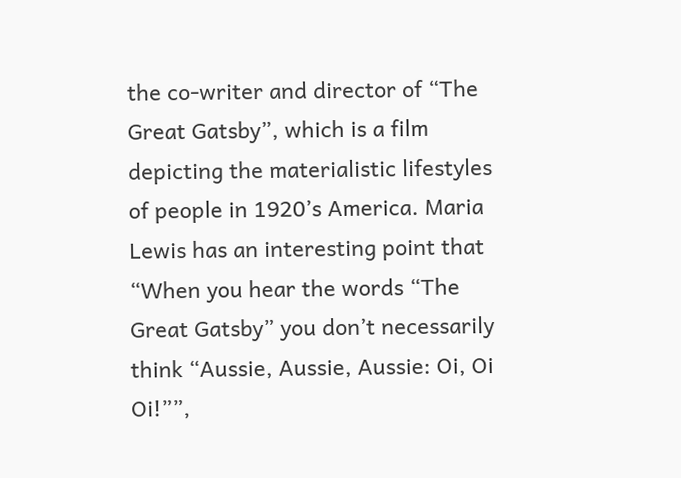the co-writer and director of “The Great Gatsby”, which is a film depicting the materialistic lifestyles of people in 1920’s America. Maria Lewis has an interesting point that “When you hear the words “The Great Gatsby” you don’t necessarily think “Aussie, Aussie, Aussie: Oi, Oi Oi!””,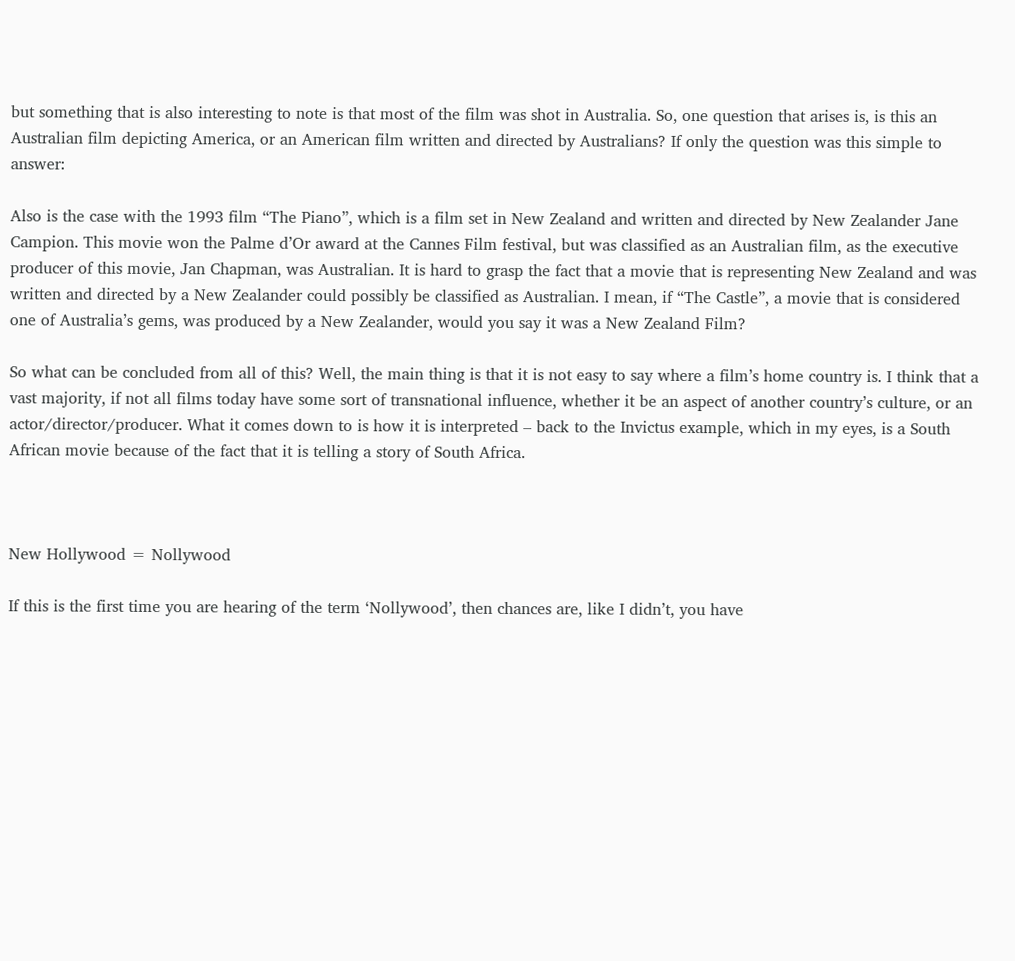but something that is also interesting to note is that most of the film was shot in Australia. So, one question that arises is, is this an Australian film depicting America, or an American film written and directed by Australians? If only the question was this simple to answer:

Also is the case with the 1993 film “The Piano”, which is a film set in New Zealand and written and directed by New Zealander Jane Campion. This movie won the Palme d’Or award at the Cannes Film festival, but was classified as an Australian film, as the executive producer of this movie, Jan Chapman, was Australian. It is hard to grasp the fact that a movie that is representing New Zealand and was written and directed by a New Zealander could possibly be classified as Australian. I mean, if “The Castle”, a movie that is considered one of Australia’s gems, was produced by a New Zealander, would you say it was a New Zealand Film?

So what can be concluded from all of this? Well, the main thing is that it is not easy to say where a film’s home country is. I think that a vast majority, if not all films today have some sort of transnational influence, whether it be an aspect of another country’s culture, or an actor/director/producer. What it comes down to is how it is interpreted – back to the Invictus example, which in my eyes, is a South African movie because of the fact that it is telling a story of South Africa.



New Hollywood = Nollywood

If this is the first time you are hearing of the term ‘Nollywood’, then chances are, like I didn’t, you have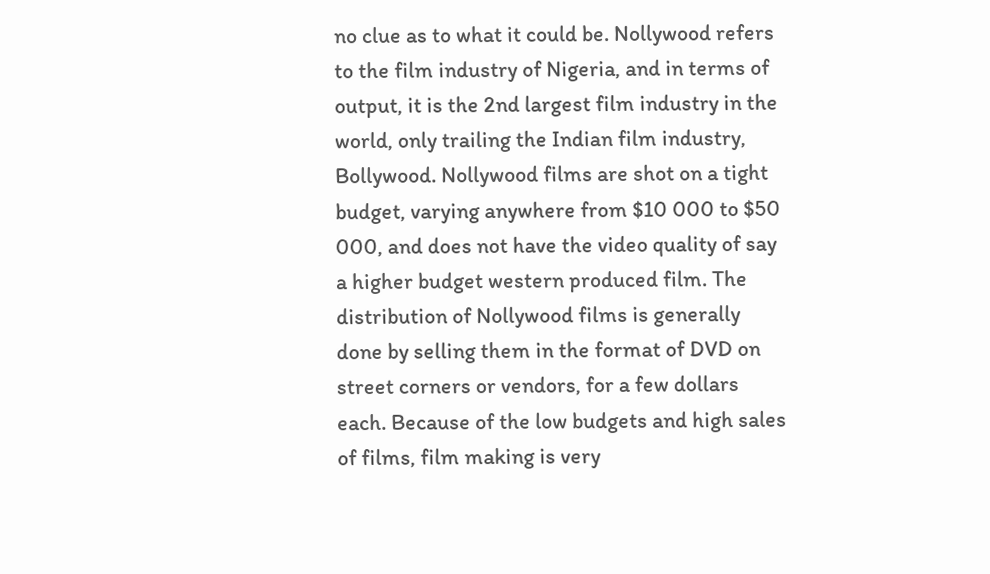no clue as to what it could be. Nollywood refers to the film industry of Nigeria, and in terms of output, it is the 2nd largest film industry in the world, only trailing the Indian film industry, Bollywood. Nollywood films are shot on a tight budget, varying anywhere from $10 000 to $50 000, and does not have the video quality of say a higher budget western produced film. The distribution of Nollywood films is generally done by selling them in the format of DVD on street corners or vendors, for a few dollars each. Because of the low budgets and high sales of films, film making is very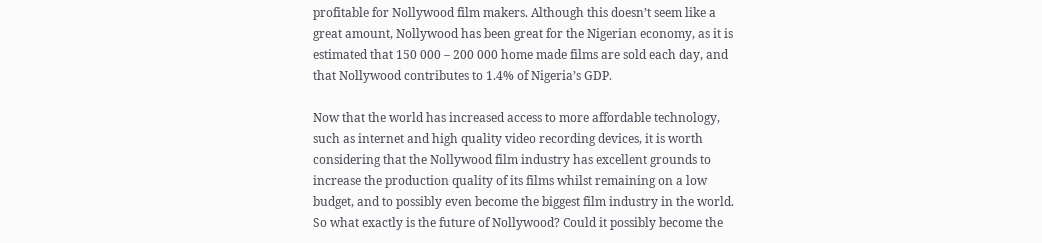profitable for Nollywood film makers. Although this doesn’t seem like a great amount, Nollywood has been great for the Nigerian economy, as it is estimated that 150 000 – 200 000 home made films are sold each day, and that Nollywood contributes to 1.4% of Nigeria’s GDP.

Now that the world has increased access to more affordable technology, such as internet and high quality video recording devices, it is worth considering that the Nollywood film industry has excellent grounds to increase the production quality of its films whilst remaining on a low budget, and to possibly even become the biggest film industry in the world. So what exactly is the future of Nollywood? Could it possibly become the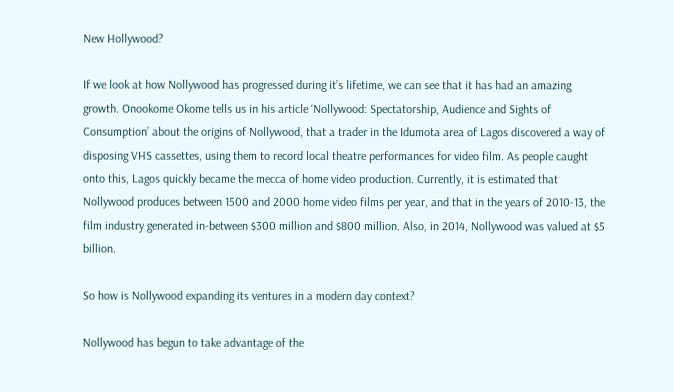New Hollywood?

If we look at how Nollywood has progressed during it’s lifetime, we can see that it has had an amazing growth. Onookome Okome tells us in his article ‘Nollywood: Spectatorship, Audience and Sights of Consumption’ about the origins of Nollywood, that a trader in the Idumota area of Lagos discovered a way of disposing VHS cassettes, using them to record local theatre performances for video film. As people caught onto this, Lagos quickly became the mecca of home video production. Currently, it is estimated that Nollywood produces between 1500 and 2000 home video films per year, and that in the years of 2010-13, the film industry generated in-between $300 million and $800 million. Also, in 2014, Nollywood was valued at $5 billion.

So how is Nollywood expanding its ventures in a modern day context?

Nollywood has begun to take advantage of the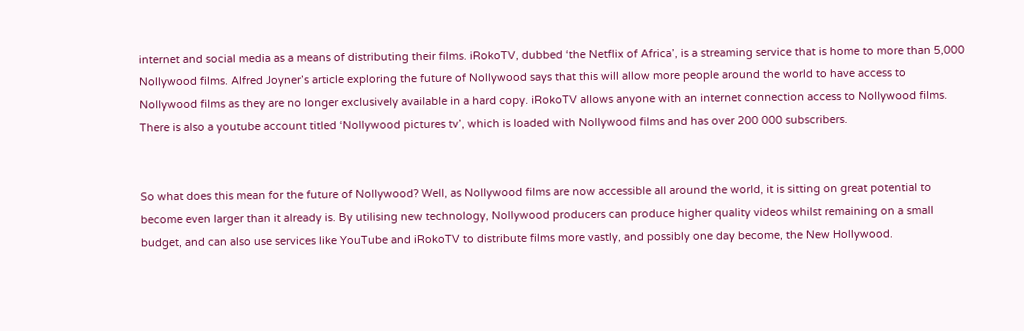internet and social media as a means of distributing their films. iRokoTV, dubbed ‘the Netflix of Africa’, is a streaming service that is home to more than 5,000 Nollywood films. Alfred Joyner’s article exploring the future of Nollywood says that this will allow more people around the world to have access to Nollywood films as they are no longer exclusively available in a hard copy. iRokoTV allows anyone with an internet connection access to Nollywood films. There is also a youtube account titled ‘Nollywood pictures tv’, which is loaded with Nollywood films and has over 200 000 subscribers.


So what does this mean for the future of Nollywood? Well, as Nollywood films are now accessible all around the world, it is sitting on great potential to become even larger than it already is. By utilising new technology, Nollywood producers can produce higher quality videos whilst remaining on a small budget, and can also use services like YouTube and iRokoTV to distribute films more vastly, and possibly one day become, the New Hollywood.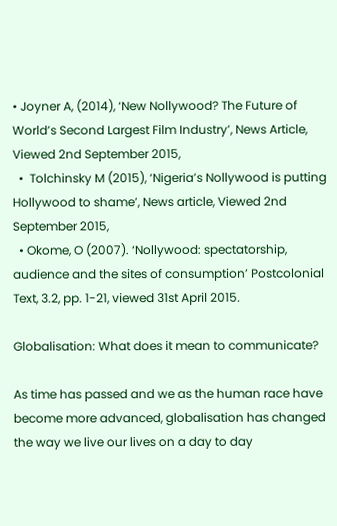• Joyner A, (2014), ‘New Nollywood? The Future of World’s Second Largest Film Industry’, News Article, Viewed 2nd September 2015,
  •  Tolchinsky M (2015), ‘Nigeria’s Nollywood is putting Hollywood to shame’, News article, Viewed 2nd September 2015,
  • Okome, O (2007). ‘Nollywood: spectatorship, audience and the sites of consumption’ Postcolonial Text, 3.2, pp. 1-21, viewed 31st April 2015.

Globalisation: What does it mean to communicate?

As time has passed and we as the human race have become more advanced, globalisation has changed the way we live our lives on a day to day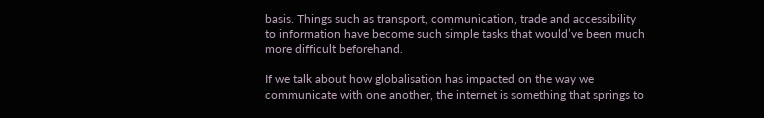basis. Things such as transport, communication, trade and accessibility to information have become such simple tasks that would’ve been much more difficult beforehand.

If we talk about how globalisation has impacted on the way we communicate with one another, the internet is something that springs to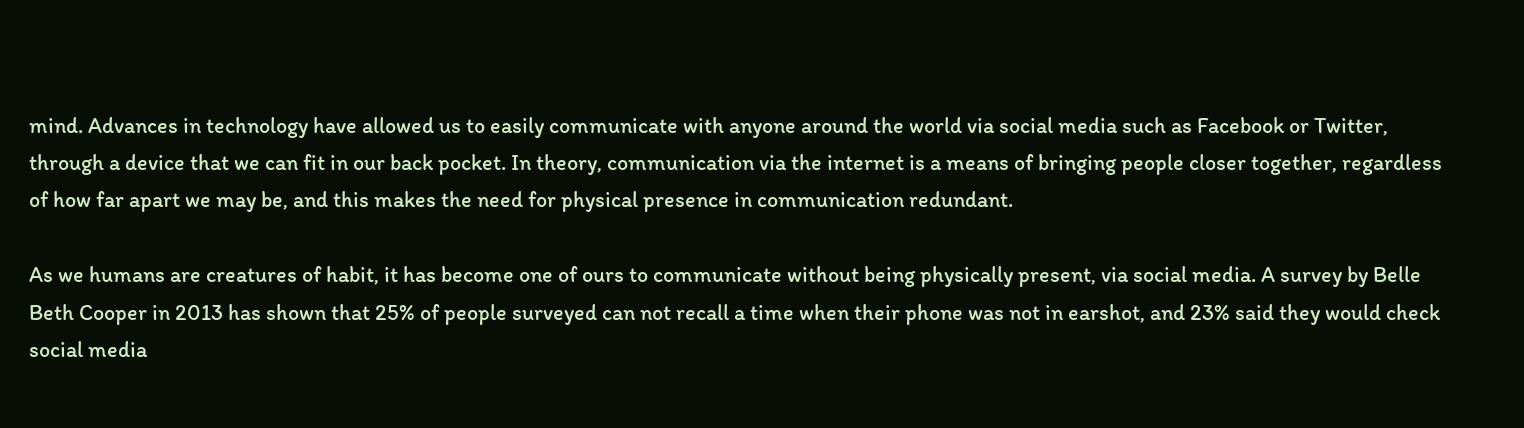mind. Advances in technology have allowed us to easily communicate with anyone around the world via social media such as Facebook or Twitter, through a device that we can fit in our back pocket. In theory, communication via the internet is a means of bringing people closer together, regardless of how far apart we may be, and this makes the need for physical presence in communication redundant.

As we humans are creatures of habit, it has become one of ours to communicate without being physically present, via social media. A survey by Belle Beth Cooper in 2013 has shown that 25% of people surveyed can not recall a time when their phone was not in earshot, and 23% said they would check social media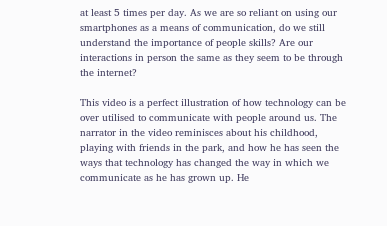at least 5 times per day. As we are so reliant on using our smartphones as a means of communication, do we still understand the importance of people skills? Are our interactions in person the same as they seem to be through the internet?

This video is a perfect illustration of how technology can be over utilised to communicate with people around us. The narrator in the video reminisces about his childhood, playing with friends in the park, and how he has seen the ways that technology has changed the way in which we communicate as he has grown up. He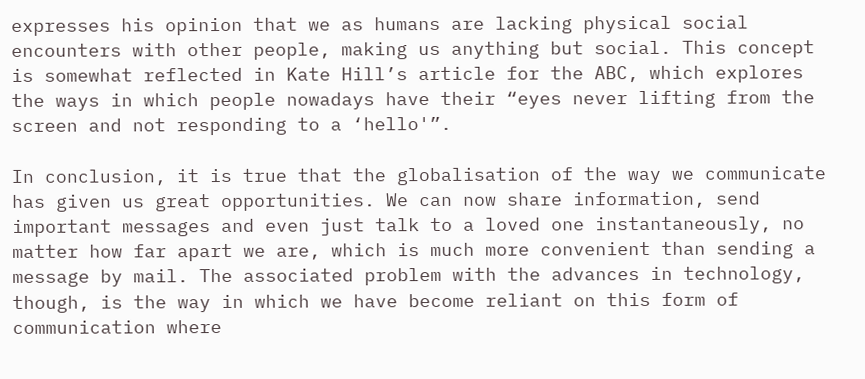expresses his opinion that we as humans are lacking physical social encounters with other people, making us anything but social. This concept is somewhat reflected in Kate Hill’s article for the ABC, which explores the ways in which people nowadays have their “eyes never lifting from the screen and not responding to a ‘hello'”.

In conclusion, it is true that the globalisation of the way we communicate has given us great opportunities. We can now share information, send important messages and even just talk to a loved one instantaneously, no matter how far apart we are, which is much more convenient than sending a message by mail. The associated problem with the advances in technology, though, is the way in which we have become reliant on this form of communication where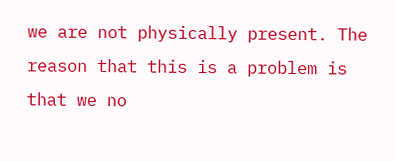we are not physically present. The reason that this is a problem is that we no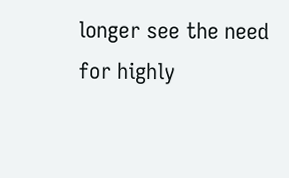longer see the need for highly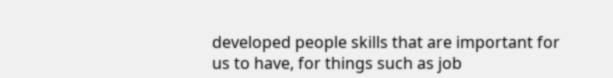developed people skills that are important for us to have, for things such as job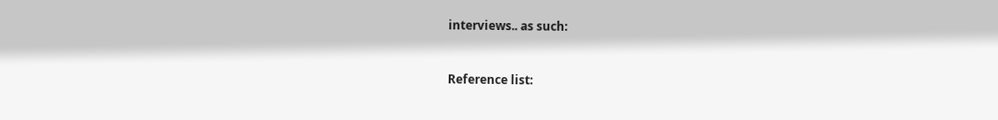interviews.. as such:


Reference list: